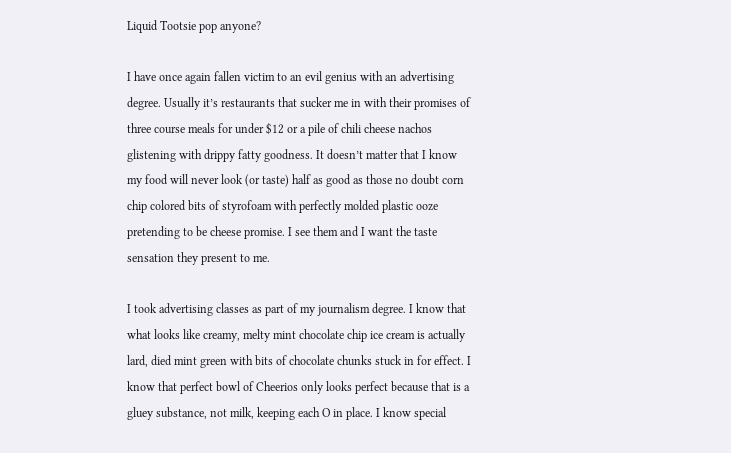Liquid Tootsie pop anyone?

I have once again fallen victim to an evil genius with an advertising degree. Usually it’s restaurants that sucker me in with their promises of three course meals for under $12 or a pile of chili cheese nachos glistening with drippy fatty goodness. It doesn’t matter that I know my food will never look (or taste) half as good as those no doubt corn chip colored bits of styrofoam with perfectly molded plastic ooze pretending to be cheese promise. I see them and I want the taste sensation they present to me.

I took advertising classes as part of my journalism degree. I know that what looks like creamy, melty mint chocolate chip ice cream is actually lard, died mint green with bits of chocolate chunks stuck in for effect. I know that perfect bowl of Cheerios only looks perfect because that is a gluey substance, not milk, keeping each O in place. I know special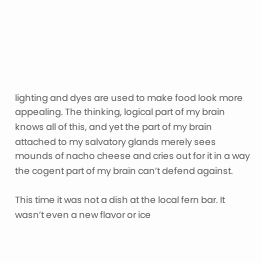lighting and dyes are used to make food look more appealing. The thinking, logical part of my brain knows all of this, and yet the part of my brain attached to my salvatory glands merely sees mounds of nacho cheese and cries out for it in a way the cogent part of my brain can’t defend against.

This time it was not a dish at the local fern bar. It wasn’t even a new flavor or ice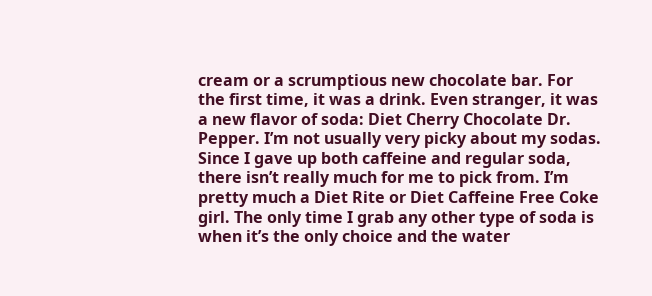cream or a scrumptious new chocolate bar. For the first time, it was a drink. Even stranger, it was a new flavor of soda: Diet Cherry Chocolate Dr. Pepper. I’m not usually very picky about my sodas. Since I gave up both caffeine and regular soda, there isn’t really much for me to pick from. I’m pretty much a Diet Rite or Diet Caffeine Free Coke girl. The only time I grab any other type of soda is when it’s the only choice and the water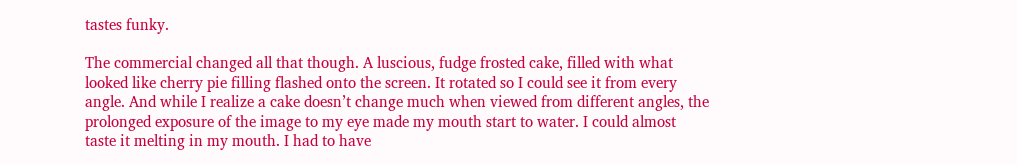tastes funky.

The commercial changed all that though. A luscious, fudge frosted cake, filled with what looked like cherry pie filling flashed onto the screen. It rotated so I could see it from every angle. And while I realize a cake doesn’t change much when viewed from different angles, the prolonged exposure of the image to my eye made my mouth start to water. I could almost taste it melting in my mouth. I had to have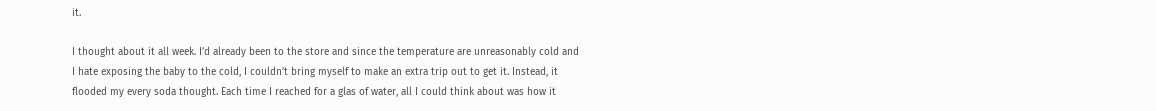it.

I thought about it all week. I’d already been to the store and since the temperature are unreasonably cold and I hate exposing the baby to the cold, I couldn’t bring myself to make an extra trip out to get it. Instead, it flooded my every soda thought. Each time I reached for a glas of water, all I could think about was how it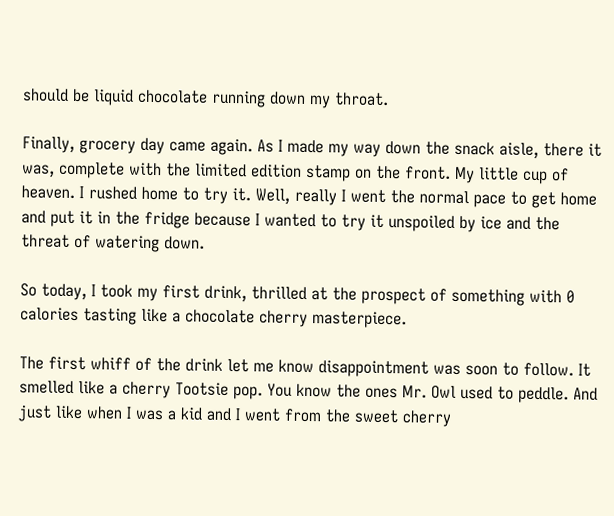should be liquid chocolate running down my throat.

Finally, grocery day came again. As I made my way down the snack aisle, there it was, complete with the limited edition stamp on the front. My little cup of heaven. I rushed home to try it. Well, really I went the normal pace to get home and put it in the fridge because I wanted to try it unspoiled by ice and the threat of watering down.

So today, I took my first drink, thrilled at the prospect of something with 0 calories tasting like a chocolate cherry masterpiece.

The first whiff of the drink let me know disappointment was soon to follow. It smelled like a cherry Tootsie pop. You know the ones Mr. Owl used to peddle. And just like when I was a kid and I went from the sweet cherry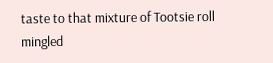taste to that mixture of Tootsie roll mingled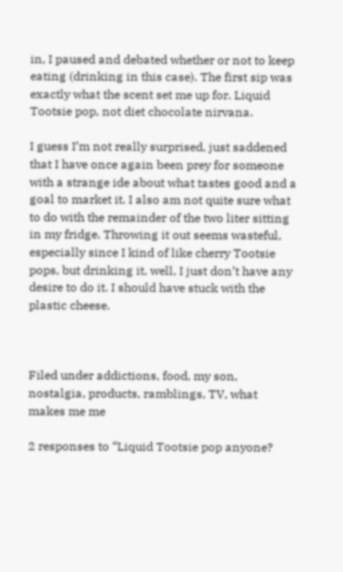in, I paused and debated whether or not to keep eating (drinking in this case). The first sip was exactly what the scent set me up for. Liquid Tootsie pop, not diet chocolate nirvana.

I guess I’m not really surprised, just saddened that I have once again been prey for someone with a strange ide about what tastes good and a goal to market it. I also am not quite sure what to do with the remainder of the two liter sitting in my fridge. Throwing it out seems wasteful, especially since I kind of like cherry Tootsie pops, but drinking it, well, I just don’t have any desire to do it. I should have stuck with the plastic cheese.



Filed under addictions, food, my son, nostalgia, products, ramblings, TV, what makes me me

2 responses to “Liquid Tootsie pop anyone?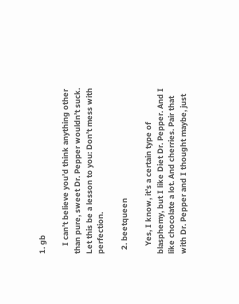1. gb

    I can’t believe you’d think anything other than pure, sweet Dr. Pepper wouldn’t suck. Let this be a lesson to you: Don’t mess with perfection.

  2. beetqueen

    Yes, I know, it’s a certain type of blasphemy, but I like Diet Dr. Pepper. And I like chocolate a lot. And cherries. Pair that with Dr. Pepper and I thought maybe, just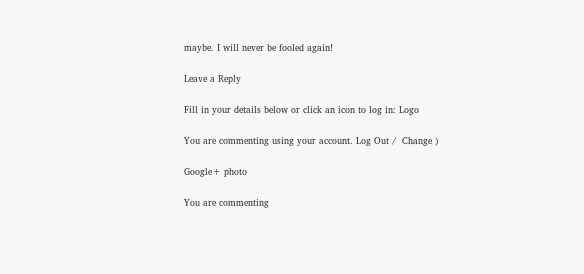maybe. I will never be fooled again!

Leave a Reply

Fill in your details below or click an icon to log in: Logo

You are commenting using your account. Log Out /  Change )

Google+ photo

You are commenting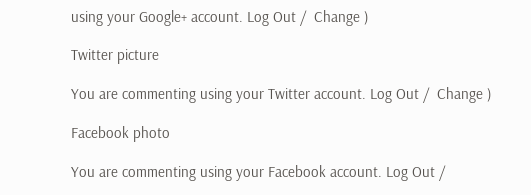using your Google+ account. Log Out /  Change )

Twitter picture

You are commenting using your Twitter account. Log Out /  Change )

Facebook photo

You are commenting using your Facebook account. Log Out /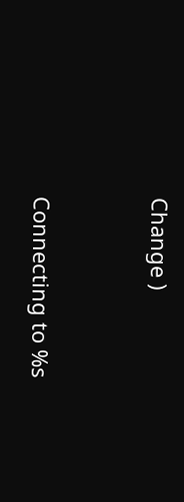Change )


Connecting to %s